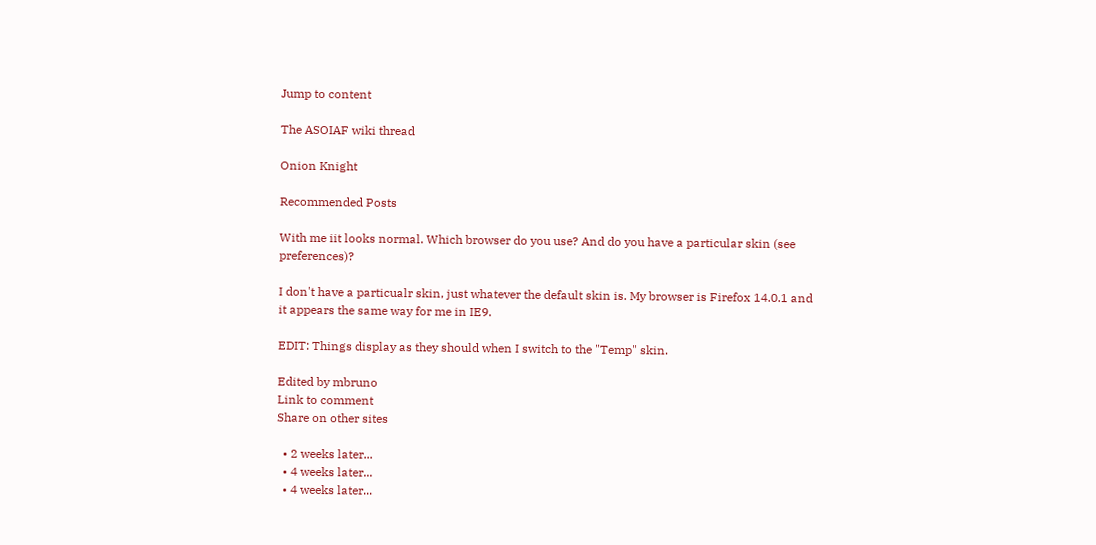Jump to content

The ASOIAF wiki thread

Onion Knight

Recommended Posts

With me iit looks normal. Which browser do you use? And do you have a particular skin (see preferences)?

I don't have a particualr skin, just whatever the default skin is. My browser is Firefox 14.0.1 and it appears the same way for me in IE9.

EDIT: Things display as they should when I switch to the "Temp" skin.

Edited by mbruno
Link to comment
Share on other sites

  • 2 weeks later...
  • 4 weeks later...
  • 4 weeks later...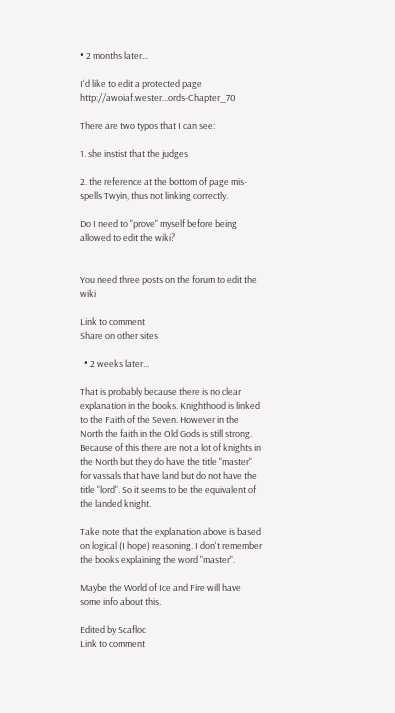• 2 months later...

I'd like to edit a protected page http://awoiaf.wester...ords-Chapter_70

There are two typos that I can see:

1. she instist that the judges

2. the reference at the bottom of page mis-spells Twyin, thus not linking correctly.

Do I need to "prove" myself before being allowed to edit the wiki?


You need three posts on the forum to edit the wiki

Link to comment
Share on other sites

  • 2 weeks later...

That is probably because there is no clear explanation in the books. Knighthood is linked to the Faith of the Seven. However in the North the faith in the Old Gods is still strong. Because of this there are not a lot of knights in the North but they do have the title "master" for vassals that have land but do not have the title "lord". So it seems to be the equivalent of the landed knight.

Take note that the explanation above is based on logical (I hope) reasoning. I don't remember the books explaining the word "master".

Maybe the World of Ice and Fire will have some info about this.

Edited by Scafloc
Link to comment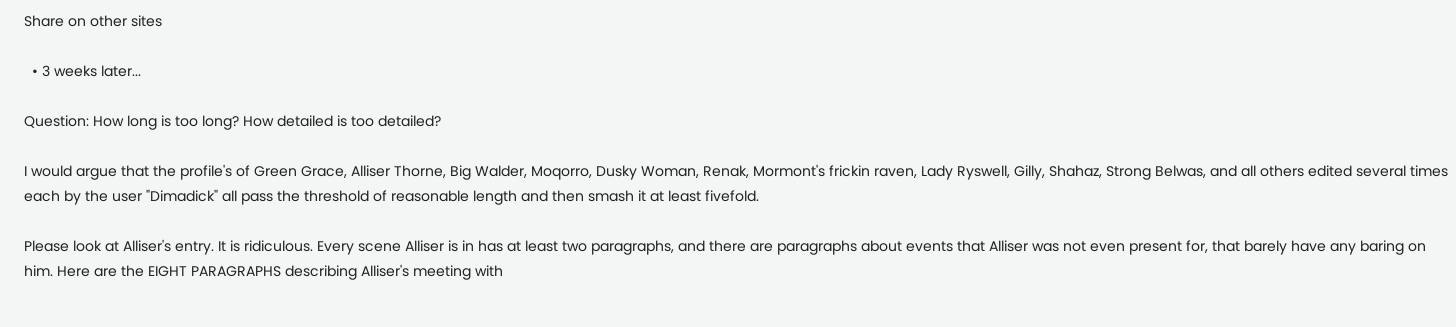Share on other sites

  • 3 weeks later...

Question: How long is too long? How detailed is too detailed?

I would argue that the profile's of Green Grace, Alliser Thorne, Big Walder, Moqorro, Dusky Woman, Renak, Mormont's frickin raven, Lady Ryswell, Gilly, Shahaz, Strong Belwas, and all others edited several times each by the user "Dimadick" all pass the threshold of reasonable length and then smash it at least fivefold.

Please look at Alliser's entry. It is ridiculous. Every scene Alliser is in has at least two paragraphs, and there are paragraphs about events that Alliser was not even present for, that barely have any baring on him. Here are the EIGHT PARAGRAPHS describing Alliser's meeting with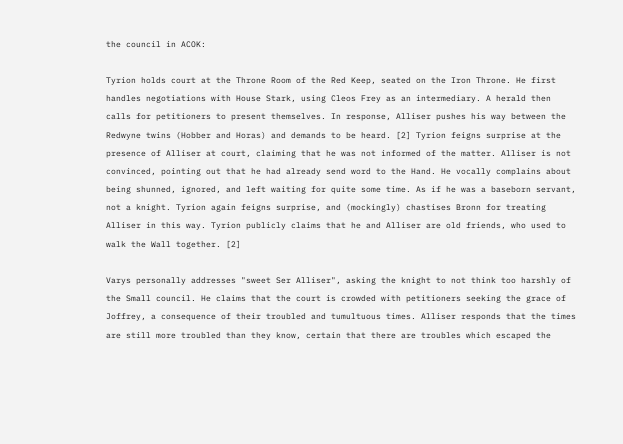the council in ACOK:

Tyrion holds court at the Throne Room of the Red Keep, seated on the Iron Throne. He first handles negotiations with House Stark, using Cleos Frey as an intermediary. A herald then calls for petitioners to present themselves. In response, Alliser pushes his way between the Redwyne twins (Hobber and Horas) and demands to be heard. [2] Tyrion feigns surprise at the presence of Alliser at court, claiming that he was not informed of the matter. Alliser is not convinced, pointing out that he had already send word to the Hand. He vocally complains about being shunned, ignored, and left waiting for quite some time. As if he was a baseborn servant, not a knight. Tyrion again feigns surprise, and (mockingly) chastises Bronn for treating Alliser in this way. Tyrion publicly claims that he and Alliser are old friends, who used to walk the Wall together. [2]

Varys personally addresses "sweet Ser Alliser", asking the knight to not think too harshly of the Small council. He claims that the court is crowded with petitioners seeking the grace of Joffrey, a consequence of their troubled and tumultuous times. Alliser responds that the times are still more troubled than they know, certain that there are troubles which escaped the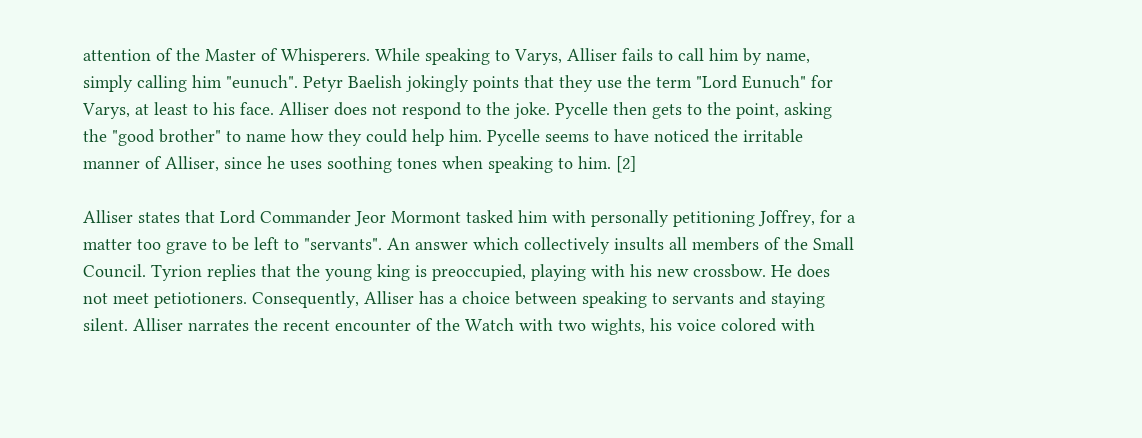attention of the Master of Whisperers. While speaking to Varys, Alliser fails to call him by name, simply calling him "eunuch". Petyr Baelish jokingly points that they use the term "Lord Eunuch" for Varys, at least to his face. Alliser does not respond to the joke. Pycelle then gets to the point, asking the "good brother" to name how they could help him. Pycelle seems to have noticed the irritable manner of Alliser, since he uses soothing tones when speaking to him. [2]

Alliser states that Lord Commander Jeor Mormont tasked him with personally petitioning Joffrey, for a matter too grave to be left to "servants". An answer which collectively insults all members of the Small Council. Tyrion replies that the young king is preoccupied, playing with his new crossbow. He does not meet petiotioners. Consequently, Alliser has a choice between speaking to servants and staying silent. Alliser narrates the recent encounter of the Watch with two wights, his voice colored with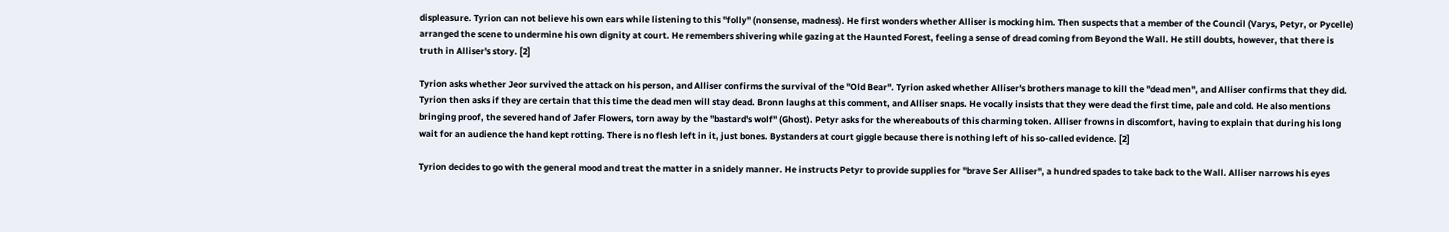displeasure. Tyrion can not believe his own ears while listening to this "folly" (nonsense, madness). He first wonders whether Alliser is mocking him. Then suspects that a member of the Council (Varys, Petyr, or Pycelle) arranged the scene to undermine his own dignity at court. He remembers shivering while gazing at the Haunted Forest, feeling a sense of dread coming from Beyond the Wall. He still doubts, however, that there is truth in Alliser's story. [2]

Tyrion asks whether Jeor survived the attack on his person, and Alliser confirms the survival of the "Old Bear". Tyrion asked whether Alliser's brothers manage to kill the "dead men", and Alliser confirms that they did. Tyrion then asks if they are certain that this time the dead men will stay dead. Bronn laughs at this comment, and Alliser snaps. He vocally insists that they were dead the first time, pale and cold. He also mentions bringing proof, the severed hand of Jafer Flowers, torn away by the "bastard's wolf" (Ghost). Petyr asks for the whereabouts of this charming token. Alliser frowns in discomfort, having to explain that during his long wait for an audience the hand kept rotting. There is no flesh left in it, just bones. Bystanders at court giggle because there is nothing left of his so-called evidence. [2]

Tyrion decides to go with the general mood and treat the matter in a snidely manner. He instructs Petyr to provide supplies for "brave Ser Alliser", a hundred spades to take back to the Wall. Alliser narrows his eyes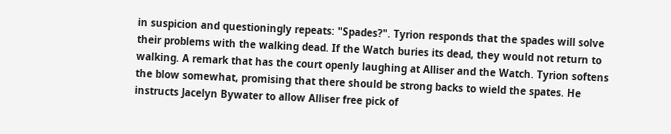in suspicion and questioningly repeats: "Spades?". Tyrion responds that the spades will solve their problems with the walking dead. If the Watch buries its dead, they would not return to walking. A remark that has the court openly laughing at Alliser and the Watch. Tyrion softens the blow somewhat, promising that there should be strong backs to wield the spates. He instructs Jacelyn Bywater to allow Alliser free pick of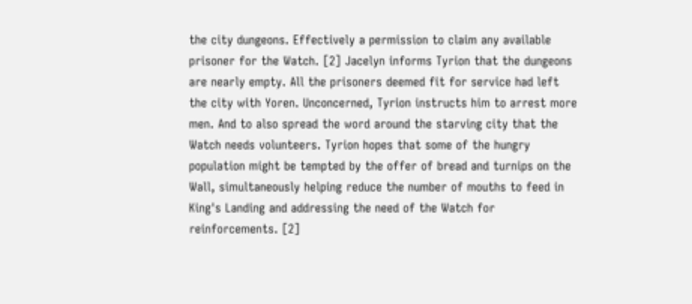the city dungeons. Effectively a permission to claim any available prisoner for the Watch. [2] Jacelyn informs Tyrion that the dungeons are nearly empty. All the prisoners deemed fit for service had left the city with Yoren. Unconcerned, Tyrion instructs him to arrest more men. And to also spread the word around the starving city that the Watch needs volunteers. Tyrion hopes that some of the hungry population might be tempted by the offer of bread and turnips on the Wall, simultaneously helping reduce the number of mouths to feed in King's Landing and addressing the need of the Watch for reinforcements. [2]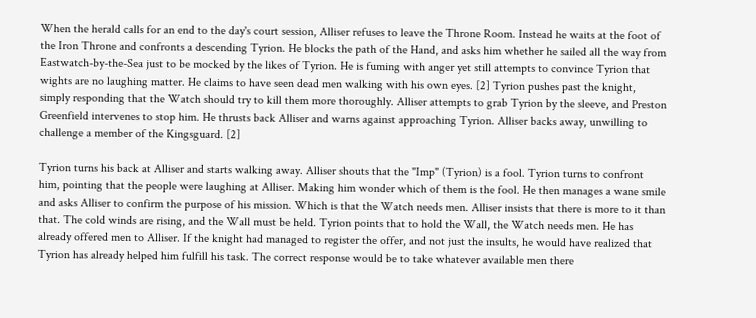When the herald calls for an end to the day's court session, Alliser refuses to leave the Throne Room. Instead he waits at the foot of the Iron Throne and confronts a descending Tyrion. He blocks the path of the Hand, and asks him whether he sailed all the way from Eastwatch-by-the-Sea just to be mocked by the likes of Tyrion. He is fuming with anger yet still attempts to convince Tyrion that wights are no laughing matter. He claims to have seen dead men walking with his own eyes. [2] Tyrion pushes past the knight, simply responding that the Watch should try to kill them more thoroughly. Alliser attempts to grab Tyrion by the sleeve, and Preston Greenfield intervenes to stop him. He thrusts back Alliser and warns against approaching Tyrion. Alliser backs away, unwilling to challenge a member of the Kingsguard. [2]

Tyrion turns his back at Alliser and starts walking away. Alliser shouts that the "Imp" (Tyrion) is a fool. Tyrion turns to confront him, pointing that the people were laughing at Alliser. Making him wonder which of them is the fool. He then manages a wane smile and asks Alliser to confirm the purpose of his mission. Which is that the Watch needs men. Alliser insists that there is more to it than that. The cold winds are rising, and the Wall must be held. Tyrion points that to hold the Wall, the Watch needs men. He has already offered men to Alliser. If the knight had managed to register the offer, and not just the insults, he would have realized that Tyrion has already helped him fulfill his task. The correct response would be to take whatever available men there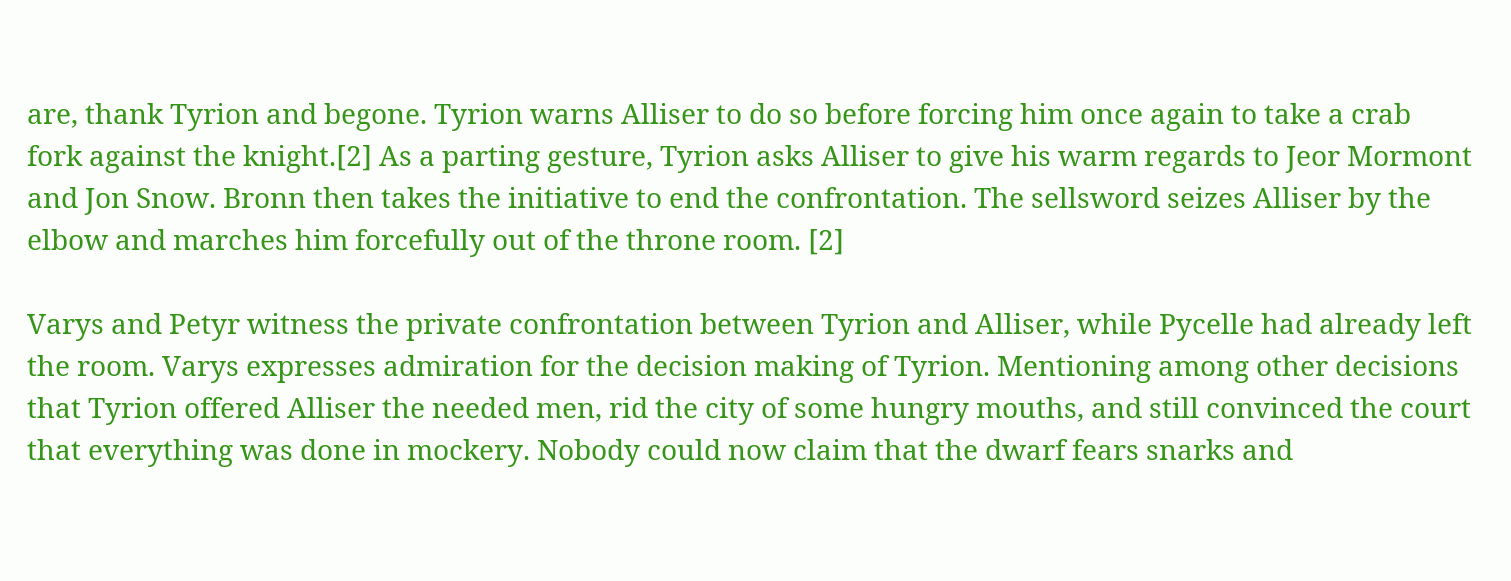are, thank Tyrion and begone. Tyrion warns Alliser to do so before forcing him once again to take a crab fork against the knight.[2] As a parting gesture, Tyrion asks Alliser to give his warm regards to Jeor Mormont and Jon Snow. Bronn then takes the initiative to end the confrontation. The sellsword seizes Alliser by the elbow and marches him forcefully out of the throne room. [2]

Varys and Petyr witness the private confrontation between Tyrion and Alliser, while Pycelle had already left the room. Varys expresses admiration for the decision making of Tyrion. Mentioning among other decisions that Tyrion offered Alliser the needed men, rid the city of some hungry mouths, and still convinced the court that everything was done in mockery. Nobody could now claim that the dwarf fears snarks and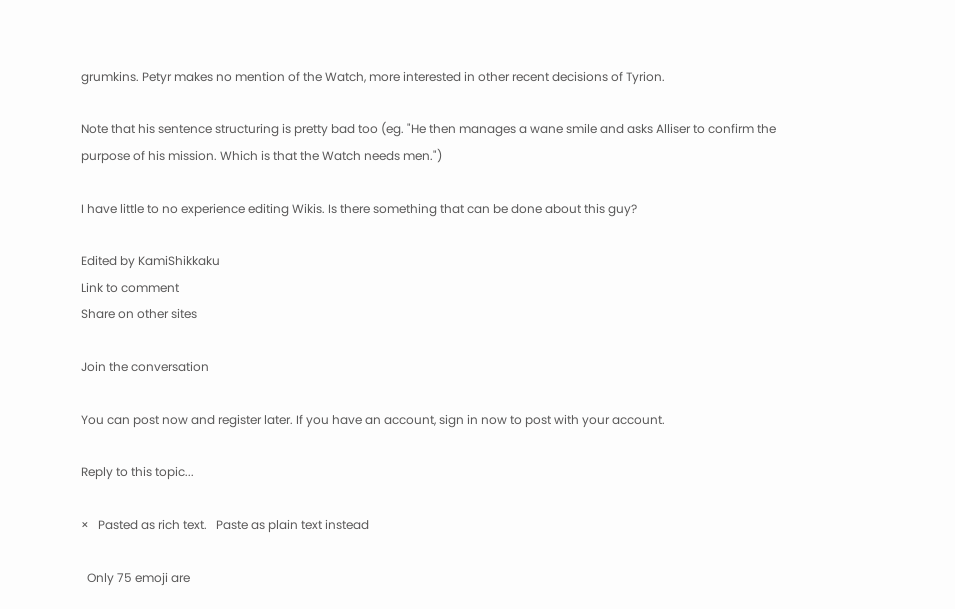grumkins. Petyr makes no mention of the Watch, more interested in other recent decisions of Tyrion.

Note that his sentence structuring is pretty bad too (eg. "He then manages a wane smile and asks Alliser to confirm the purpose of his mission. Which is that the Watch needs men.")

I have little to no experience editing Wikis. Is there something that can be done about this guy?

Edited by KamiShikkaku
Link to comment
Share on other sites

Join the conversation

You can post now and register later. If you have an account, sign in now to post with your account.

Reply to this topic...

×   Pasted as rich text.   Paste as plain text instead

  Only 75 emoji are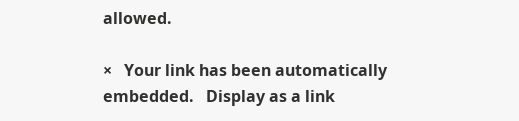allowed.

×   Your link has been automatically embedded.   Display as a link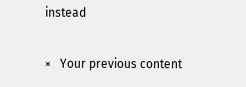instead

×   Your previous content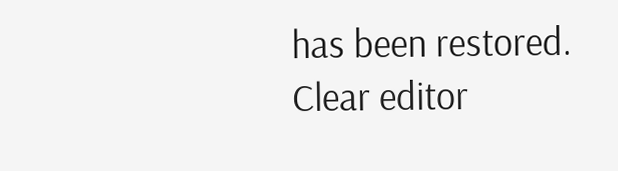has been restored.   Clear editor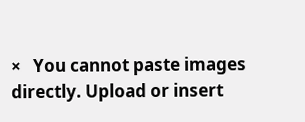×   You cannot paste images directly. Upload or insert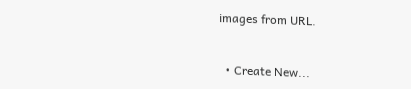images from URL.


  • Create New...